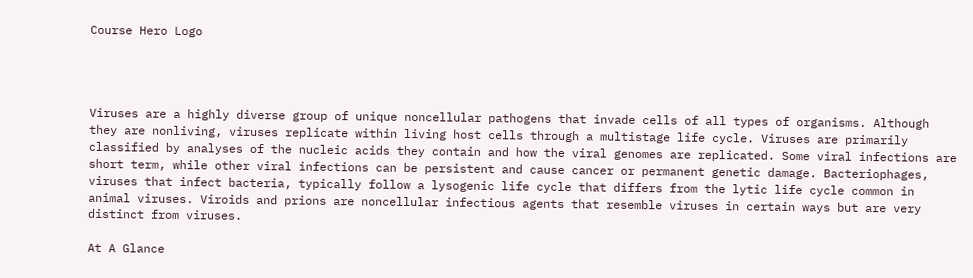Course Hero Logo




Viruses are a highly diverse group of unique noncellular pathogens that invade cells of all types of organisms. Although they are nonliving, viruses replicate within living host cells through a multistage life cycle. Viruses are primarily classified by analyses of the nucleic acids they contain and how the viral genomes are replicated. Some viral infections are short term, while other viral infections can be persistent and cause cancer or permanent genetic damage. Bacteriophages, viruses that infect bacteria, typically follow a lysogenic life cycle that differs from the lytic life cycle common in animal viruses. Viroids and prions are noncellular infectious agents that resemble viruses in certain ways but are very distinct from viruses.

At A Glance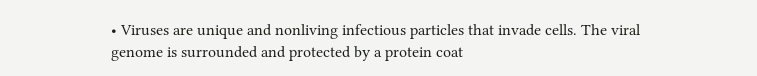• Viruses are unique and nonliving infectious particles that invade cells. The viral genome is surrounded and protected by a protein coat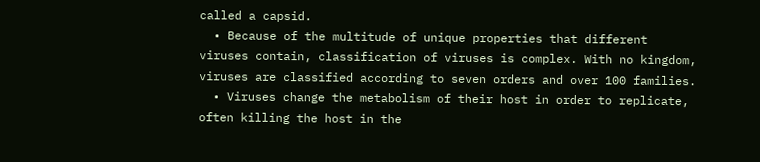called a capsid.
  • Because of the multitude of unique properties that different viruses contain, classification of viruses is complex. With no kingdom, viruses are classified according to seven orders and over 100 families.
  • Viruses change the metabolism of their host in order to replicate, often killing the host in the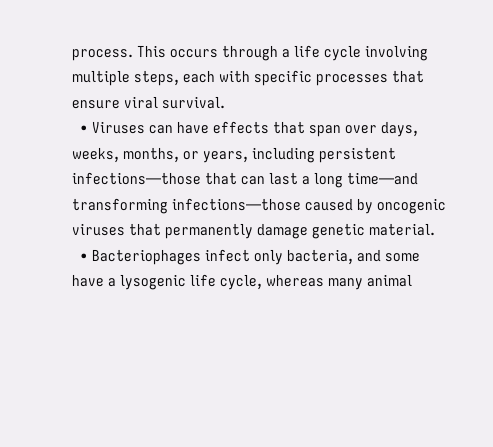process. This occurs through a life cycle involving multiple steps, each with specific processes that ensure viral survival.
  • Viruses can have effects that span over days, weeks, months, or years, including persistent infections—those that can last a long time—and transforming infections—those caused by oncogenic viruses that permanently damage genetic material.
  • Bacteriophages infect only bacteria, and some have a lysogenic life cycle, whereas many animal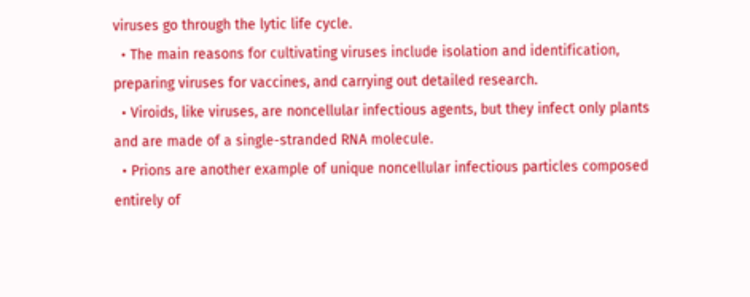viruses go through the lytic life cycle.
  • The main reasons for cultivating viruses include isolation and identification, preparing viruses for vaccines, and carrying out detailed research.
  • Viroids, like viruses, are noncellular infectious agents, but they infect only plants and are made of a single-stranded RNA molecule.
  • Prions are another example of unique noncellular infectious particles composed entirely of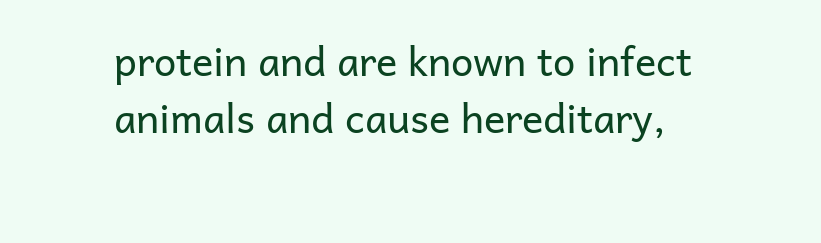protein and are known to infect animals and cause hereditary,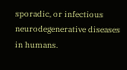sporadic, or infectious neurodegenerative diseases in humans.